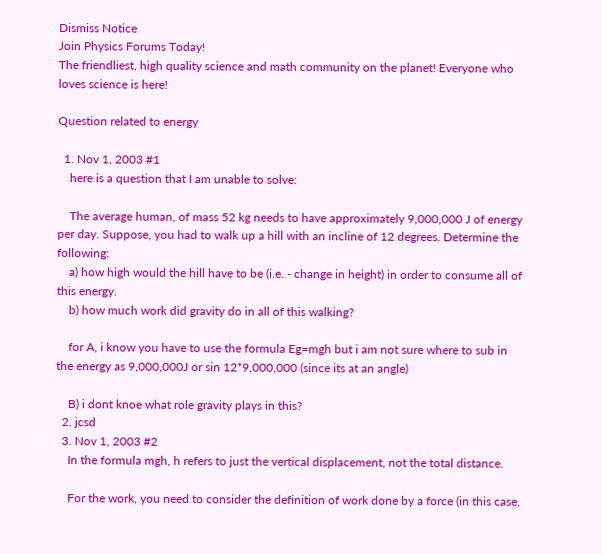Dismiss Notice
Join Physics Forums Today!
The friendliest, high quality science and math community on the planet! Everyone who loves science is here!

Question related to energy

  1. Nov 1, 2003 #1
    here is a question that I am unable to solve:

    The average human, of mass 52 kg needs to have approximately 9,000,000 J of energy per day. Suppose, you had to walk up a hill with an incline of 12 degrees. Determine the following:
    a) how high would the hill have to be (i.e. - change in height) in order to consume all of this energy.
    b) how much work did gravity do in all of this walking?

    for A, i know you have to use the formula Eg=mgh but i am not sure where to sub in the energy as 9,000,000J or sin 12*9,000,000 (since its at an angle)

    B) i dont knoe what role gravity plays in this?
  2. jcsd
  3. Nov 1, 2003 #2
    In the formula mgh, h refers to just the vertical displacement, not the total distance.

    For the work, you need to consider the definition of work done by a force (in this case,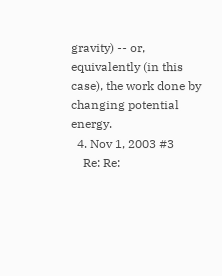gravity) -- or, equivalently (in this case), the work done by changing potential energy.
  4. Nov 1, 2003 #3
    Re: Re: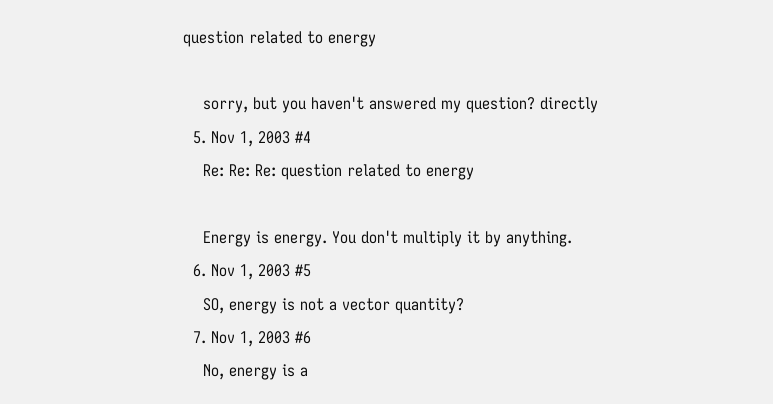question related to energy

    sorry, but you haven't answered my question? directly
  5. Nov 1, 2003 #4
    Re: Re: Re: question related to energy

    Energy is energy. You don't multiply it by anything.
  6. Nov 1, 2003 #5
    SO, energy is not a vector quantity?
  7. Nov 1, 2003 #6
    No, energy is a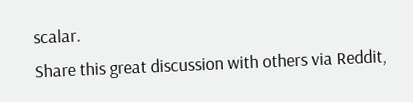scalar.
Share this great discussion with others via Reddit,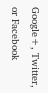Google+, Twitter, or Facebook